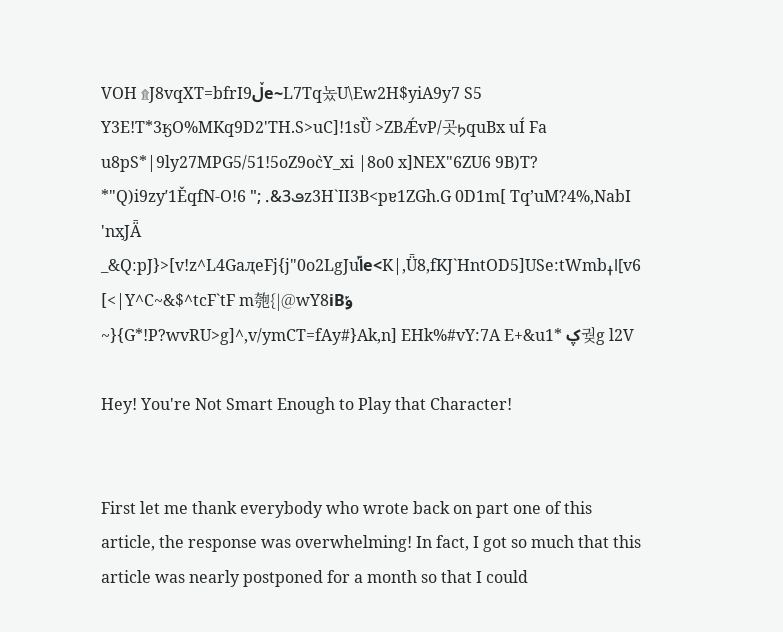VOH ۩J8vqXT=bfrI9ڵe~L7Tq놌U\Ew2H$yiA9y7 S5 Y3E!T*3ӄO%MKq9D2'TH.S>uC]!1sȔ >ZBǼvP/곳ϧquBx uÍ Fa u8pS*|9ly27MPG5/51!5oZ9oc̀Y_xi |8o0 x]NEX"6ZU6 9B)T? *"Q)i9zyʹ1ĚqfN-O!ܦ3&. ;" 6z3H`ӀI3B<pɐ1ZGh.G 0D1m[ Tq’uM?4%,NabI 'nӽJǞ _&Q׃pJ}>[v!z^L4GaԯeFj{j"0o2LgJuݴe<K|,Ǖ8,fKJ`HntOD5]USe:tWmbߪl[v6 [<|Y^C~&$^tcF`tF m匏{|@wY8iBݸ ~}{G*!P?wvRU>g]^,v/ymCT=fAy#}Ak,n] EHk%#vY:7A E+&u1* ؼ궞g l2V

Hey! You're Not Smart Enough to Play that Character!


First let me thank everybody who wrote back on part one of this article, the response was overwhelming! In fact, I got so much that this article was nearly postponed for a month so that I could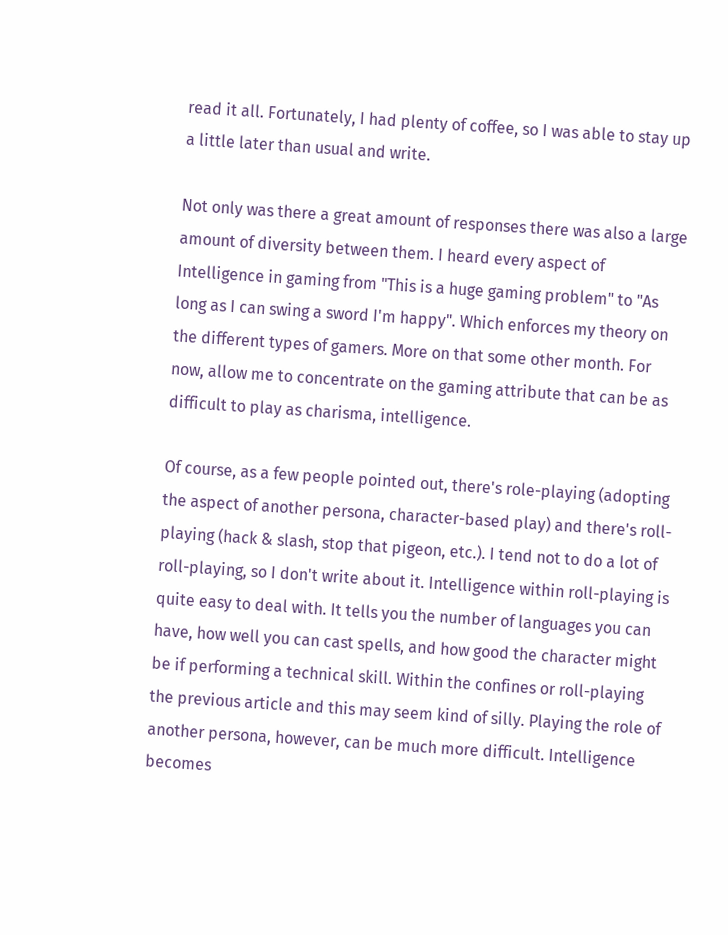read it all. Fortunately, I had plenty of coffee, so I was able to stay up a little later than usual and write.

Not only was there a great amount of responses there was also a large amount of diversity between them. I heard every aspect of Intelligence in gaming from "This is a huge gaming problem" to "As long as I can swing a sword I'm happy". Which enforces my theory on the different types of gamers. More on that some other month. For now, allow me to concentrate on the gaming attribute that can be as difficult to play as charisma, intelligence.

Of course, as a few people pointed out, there's role-playing (adopting the aspect of another persona, character-based play) and there's roll-playing (hack & slash, stop that pigeon, etc.). I tend not to do a lot of roll-playing, so I don't write about it. Intelligence within roll-playing is quite easy to deal with. It tells you the number of languages you can have, how well you can cast spells, and how good the character might be if performing a technical skill. Within the confines or roll-playing the previous article and this may seem kind of silly. Playing the role of another persona, however, can be much more difficult. Intelligence becomes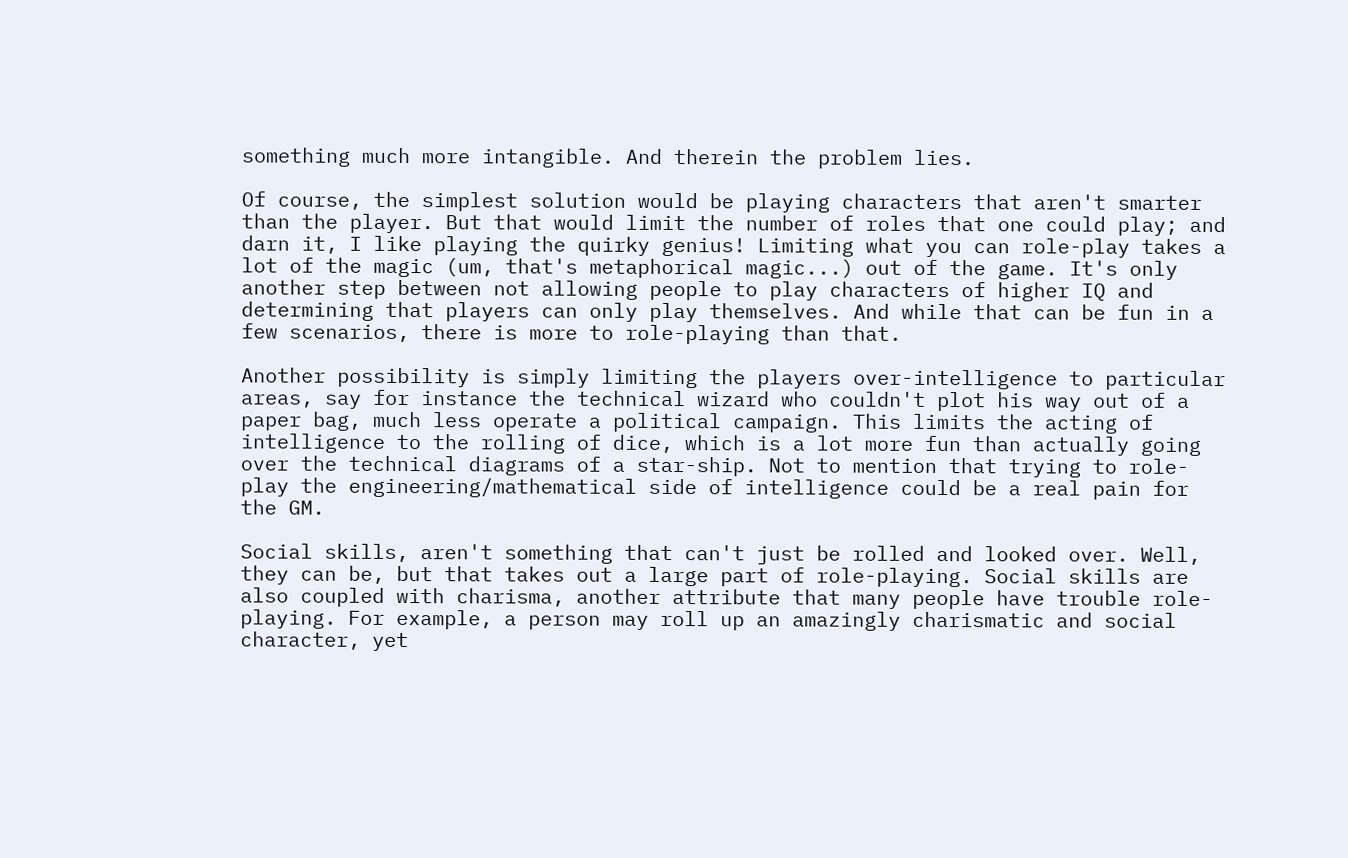something much more intangible. And therein the problem lies.

Of course, the simplest solution would be playing characters that aren't smarter than the player. But that would limit the number of roles that one could play; and darn it, I like playing the quirky genius! Limiting what you can role-play takes a lot of the magic (um, that's metaphorical magic...) out of the game. It's only another step between not allowing people to play characters of higher IQ and determining that players can only play themselves. And while that can be fun in a few scenarios, there is more to role-playing than that.

Another possibility is simply limiting the players over-intelligence to particular areas, say for instance the technical wizard who couldn't plot his way out of a paper bag, much less operate a political campaign. This limits the acting of intelligence to the rolling of dice, which is a lot more fun than actually going over the technical diagrams of a star-ship. Not to mention that trying to role-play the engineering/mathematical side of intelligence could be a real pain for the GM.

Social skills, aren't something that can't just be rolled and looked over. Well, they can be, but that takes out a large part of role-playing. Social skills are also coupled with charisma, another attribute that many people have trouble role-playing. For example, a person may roll up an amazingly charismatic and social character, yet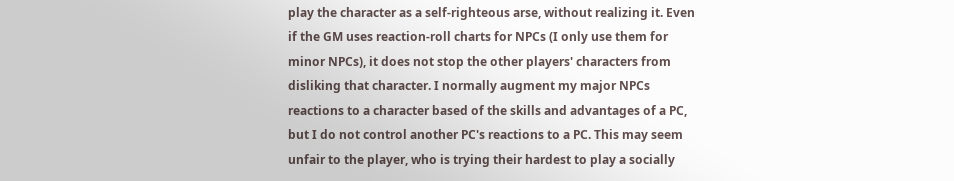play the character as a self-righteous arse, without realizing it. Even if the GM uses reaction-roll charts for NPCs (I only use them for minor NPCs), it does not stop the other players' characters from disliking that character. I normally augment my major NPCs reactions to a character based of the skills and advantages of a PC, but I do not control another PC's reactions to a PC. This may seem unfair to the player, who is trying their hardest to play a socially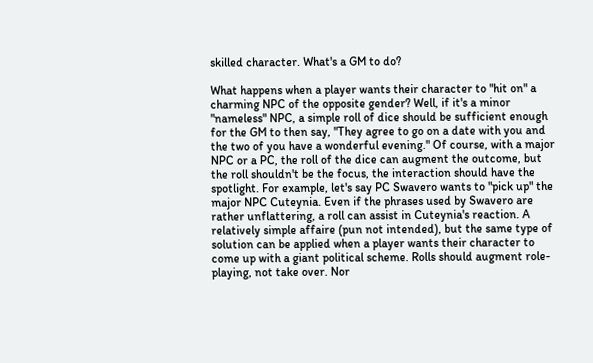skilled character. What's a GM to do?

What happens when a player wants their character to "hit on" a charming NPC of the opposite gender? Well, if it's a minor "nameless" NPC, a simple roll of dice should be sufficient enough for the GM to then say, "They agree to go on a date with you and the two of you have a wonderful evening." Of course, with a major NPC or a PC, the roll of the dice can augment the outcome, but the roll shouldn't be the focus, the interaction should have the spotlight. For example, let's say PC Swavero wants to "pick up" the major NPC Cuteynia. Even if the phrases used by Swavero are rather unflattering, a roll can assist in Cuteynia's reaction. A relatively simple affaire (pun not intended), but the same type of solution can be applied when a player wants their character to come up with a giant political scheme. Rolls should augment role-playing, not take over. Nor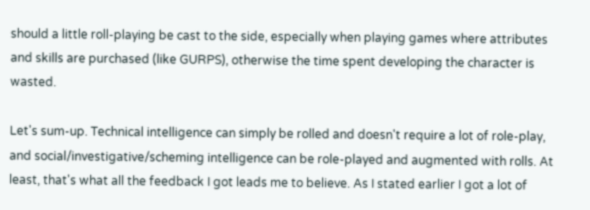should a little roll-playing be cast to the side, especially when playing games where attributes and skills are purchased (like GURPS), otherwise the time spent developing the character is wasted.

Let's sum-up. Technical intelligence can simply be rolled and doesn't require a lot of role-play, and social/investigative/scheming intelligence can be role-played and augmented with rolls. At least, that's what all the feedback I got leads me to believe. As I stated earlier I got a lot of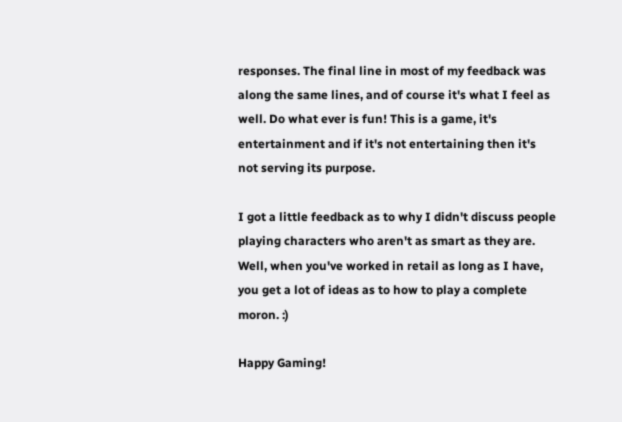responses. The final line in most of my feedback was along the same lines, and of course it's what I feel as well. Do what ever is fun! This is a game, it's entertainment and if it's not entertaining then it's not serving its purpose.

I got a little feedback as to why I didn't discuss people playing characters who aren't as smart as they are. Well, when you've worked in retail as long as I have, you get a lot of ideas as to how to play a complete moron. :)

Happy Gaming!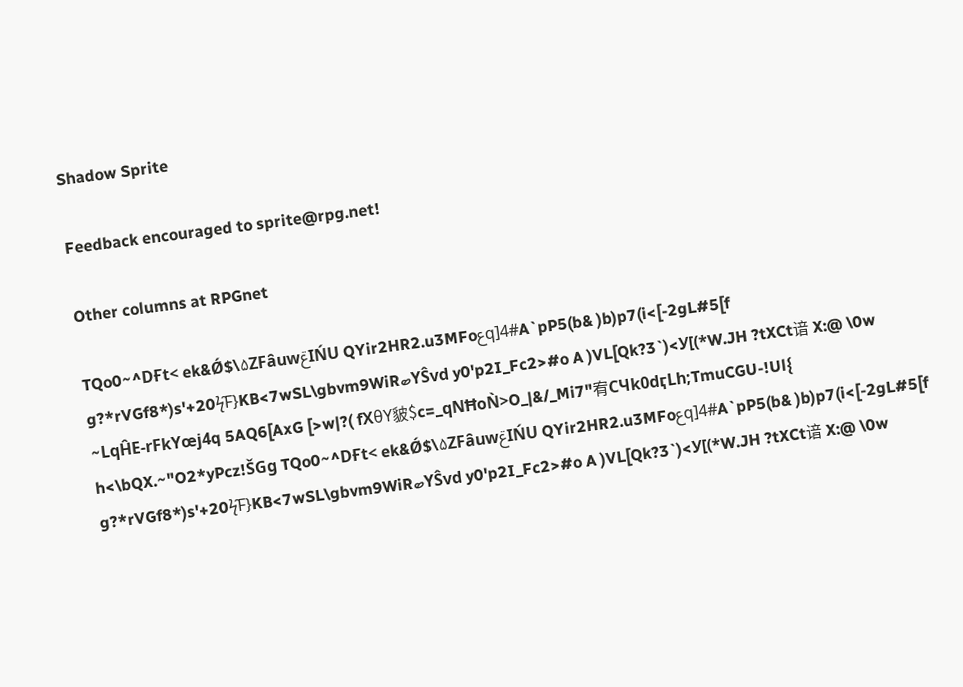Shadow Sprite

Feedback encouraged to sprite@rpg.net!

Other columns at RPGnet

TQo0~^DҒt< ek&Ǿ$\۵ZFȃuwݝIŃU QYir2HR2.u3MFoعq]4#A`pP5(b& )b)p7(i<[-2gL#5[f g?*rVGf8*)s'+20ϟ̑F}KB<7wSL\gbvm9WiRބYŜvd y0'p2I_Fc2>#o A )VL[Qk?3`)<У[(*W.JH ?tXCt谙 X:@ \0w ~LqĤE-rFkYœj4q 5AQ6[AxG [>w|?( fХθY䝛$c=_qNĦoǸ>O_|&/_Mi7"宥CЧk0dӷLh;TmuCGU-!Ul{ h<\bQX.~"O2*yPcz!ŠGg TQo0~^DҒt< ek&Ǿ$\۵ZFȃuwݝIŃU QYir2HR2.u3MFoعq]4#A`pP5(b& )b)p7(i<[-2gL#5[f g?*rVGf8*)s'+20ϟ̑F}KB<7wSL\gbvm9WiRބYŜvd y0'p2I_Fc2>#o A )VL[Qk?3`)<У[(*W.JH ?tXCt谙 X:@ \0w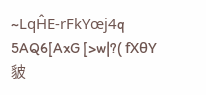~LqĤE-rFkYœj4q 5AQ6[AxG [>w|?( fХθY䝛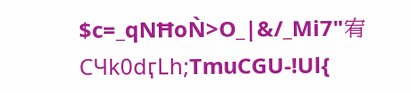$c=_qNĦoǸ>O_|&/_Mi7"宥CЧk0dӷLh;TmuCGU-!Ul{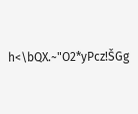h<\bQX.~"O2*yPcz!ŠGg